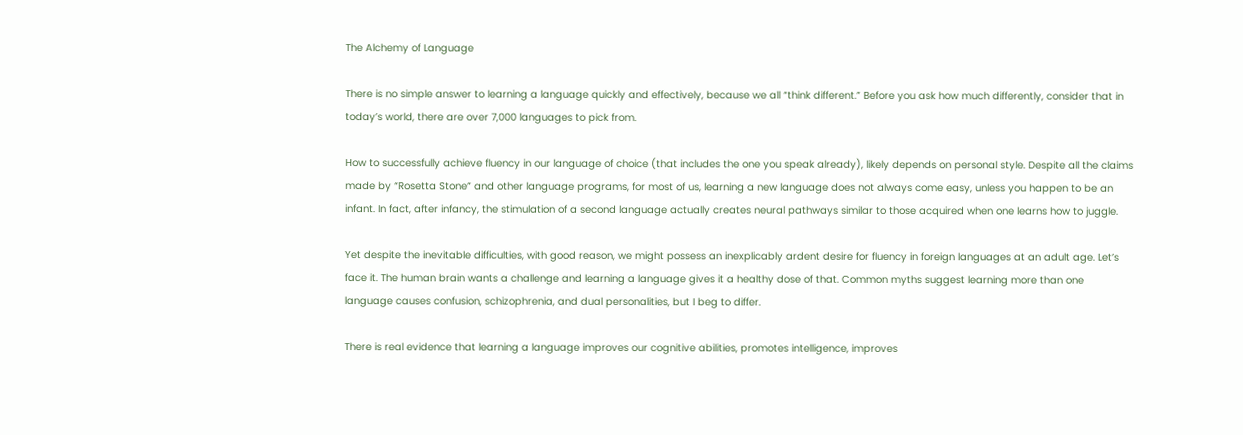The Alchemy of Language

There is no simple answer to learning a language quickly and effectively, because we all “think different.” Before you ask how much differently, consider that in today’s world, there are over 7,000 languages to pick from.

How to successfully achieve fluency in our language of choice (that includes the one you speak already), likely depends on personal style. Despite all the claims made by “Rosetta Stone” and other language programs, for most of us, learning a new language does not always come easy, unless you happen to be an infant. In fact, after infancy, the stimulation of a second language actually creates neural pathways similar to those acquired when one learns how to juggle.

Yet despite the inevitable difficulties, with good reason, we might possess an inexplicably ardent desire for fluency in foreign languages at an adult age. Let’s face it. The human brain wants a challenge and learning a language gives it a healthy dose of that. Common myths suggest learning more than one language causes confusion, schizophrenia, and dual personalities, but I beg to differ.

There is real evidence that learning a language improves our cognitive abilities, promotes intelligence, improves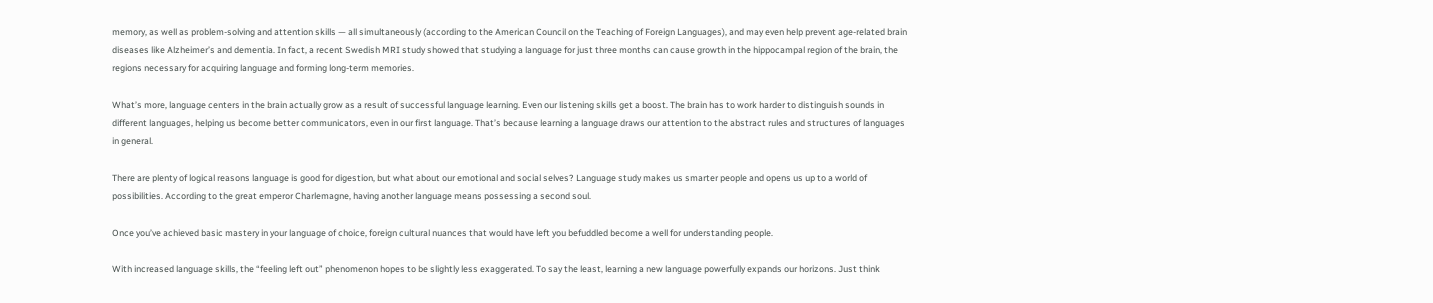memory, as well as problem-solving and attention skills — all simultaneously (according to the American Council on the Teaching of Foreign Languages), and may even help prevent age-related brain diseases like Alzheimer’s and dementia. In fact, a recent Swedish MRI study showed that studying a language for just three months can cause growth in the hippocampal region of the brain, the regions necessary for acquiring language and forming long-term memories.

What’s more, language centers in the brain actually grow as a result of successful language learning. Even our listening skills get a boost. The brain has to work harder to distinguish sounds in different languages, helping us become better communicators, even in our first language. That’s because learning a language draws our attention to the abstract rules and structures of languages in general.

There are plenty of logical reasons language is good for digestion, but what about our emotional and social selves? Language study makes us smarter people and opens us up to a world of possibilities. According to the great emperor Charlemagne, having another language means possessing a second soul.

Once you’ve achieved basic mastery in your language of choice, foreign cultural nuances that would have left you befuddled become a well for understanding people.

With increased language skills, the “feeling left out” phenomenon hopes to be slightly less exaggerated. To say the least, learning a new language powerfully expands our horizons. Just think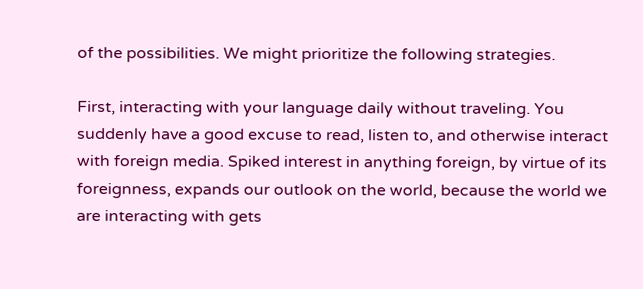of the possibilities. We might prioritize the following strategies.

First, interacting with your language daily without traveling. You suddenly have a good excuse to read, listen to, and otherwise interact with foreign media. Spiked interest in anything foreign, by virtue of its foreignness, expands our outlook on the world, because the world we are interacting with gets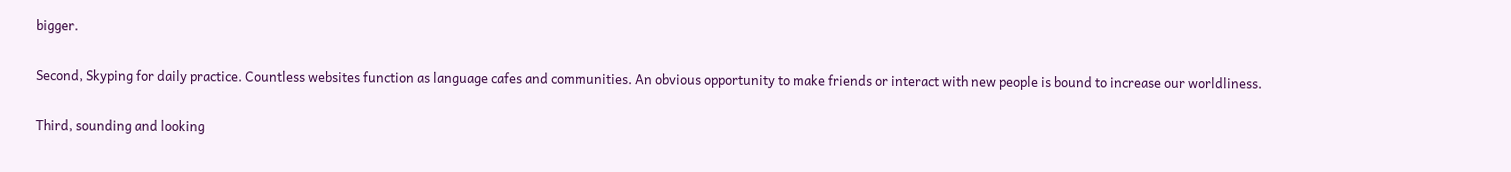bigger.

Second, Skyping for daily practice. Countless websites function as language cafes and communities. An obvious opportunity to make friends or interact with new people is bound to increase our worldliness.

Third, sounding and looking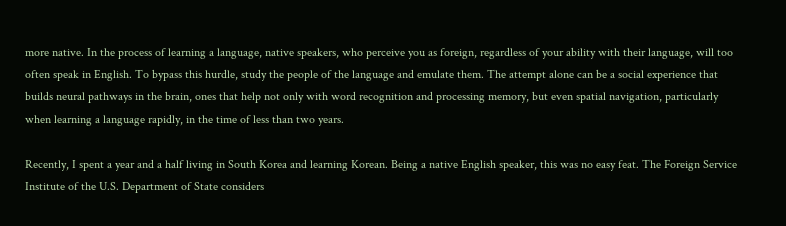more native. In the process of learning a language, native speakers, who perceive you as foreign, regardless of your ability with their language, will too often speak in English. To bypass this hurdle, study the people of the language and emulate them. The attempt alone can be a social experience that builds neural pathways in the brain, ones that help not only with word recognition and processing memory, but even spatial navigation, particularly when learning a language rapidly, in the time of less than two years.

Recently, I spent a year and a half living in South Korea and learning Korean. Being a native English speaker, this was no easy feat. The Foreign Service Institute of the U.S. Department of State considers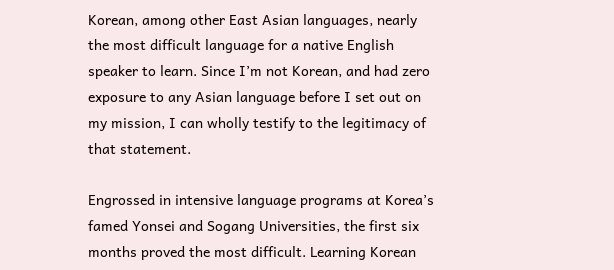Korean, among other East Asian languages, nearly the most difficult language for a native English speaker to learn. Since I’m not Korean, and had zero exposure to any Asian language before I set out on my mission, I can wholly testify to the legitimacy of that statement.

Engrossed in intensive language programs at Korea’s famed Yonsei and Sogang Universities, the first six months proved the most difficult. Learning Korean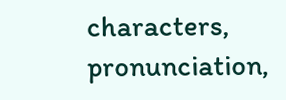characters, pronunciation,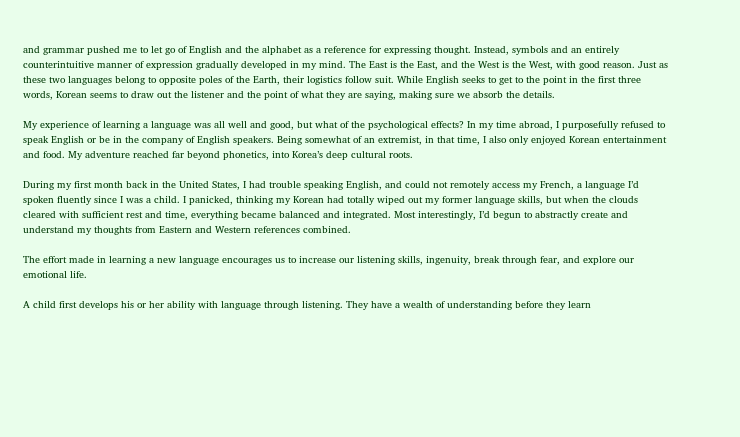and grammar pushed me to let go of English and the alphabet as a reference for expressing thought. Instead, symbols and an entirely counterintuitive manner of expression gradually developed in my mind. The East is the East, and the West is the West, with good reason. Just as these two languages belong to opposite poles of the Earth, their logistics follow suit. While English seeks to get to the point in the first three words, Korean seems to draw out the listener and the point of what they are saying, making sure we absorb the details.

My experience of learning a language was all well and good, but what of the psychological effects? In my time abroad, I purposefully refused to speak English or be in the company of English speakers. Being somewhat of an extremist, in that time, I also only enjoyed Korean entertainment and food. My adventure reached far beyond phonetics, into Korea’s deep cultural roots.

During my first month back in the United States, I had trouble speaking English, and could not remotely access my French, a language I’d spoken fluently since I was a child. I panicked, thinking my Korean had totally wiped out my former language skills, but when the clouds cleared with sufficient rest and time, everything became balanced and integrated. Most interestingly, I’d begun to abstractly create and understand my thoughts from Eastern and Western references combined.

The effort made in learning a new language encourages us to increase our listening skills, ingenuity, break through fear, and explore our emotional life.

A child first develops his or her ability with language through listening. They have a wealth of understanding before they learn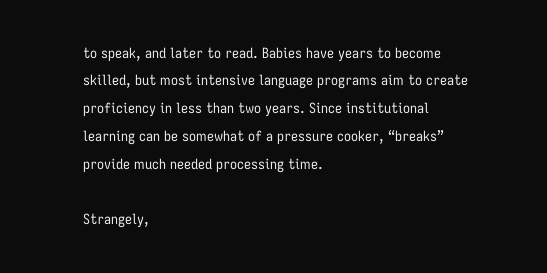to speak, and later to read. Babies have years to become skilled, but most intensive language programs aim to create proficiency in less than two years. Since institutional learning can be somewhat of a pressure cooker, “breaks” provide much needed processing time.

Strangely,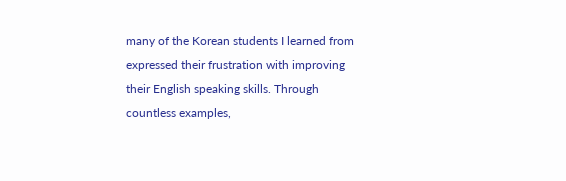many of the Korean students I learned from expressed their frustration with improving their English speaking skills. Through countless examples,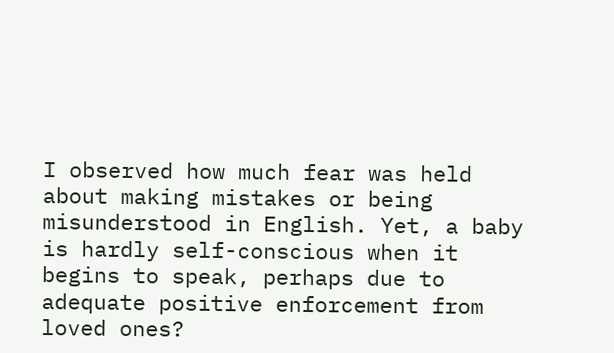I observed how much fear was held about making mistakes or being misunderstood in English. Yet, a baby is hardly self-conscious when it begins to speak, perhaps due to adequate positive enforcement from loved ones?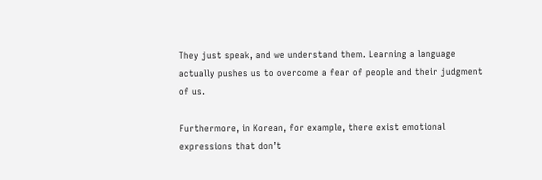They just speak, and we understand them. Learning a language actually pushes us to overcome a fear of people and their judgment of us.

Furthermore, in Korean, for example, there exist emotional expressions that don’t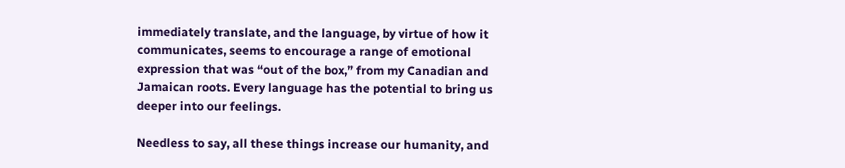immediately translate, and the language, by virtue of how it communicates, seems to encourage a range of emotional expression that was “out of the box,” from my Canadian and Jamaican roots. Every language has the potential to bring us deeper into our feelings.

Needless to say, all these things increase our humanity, and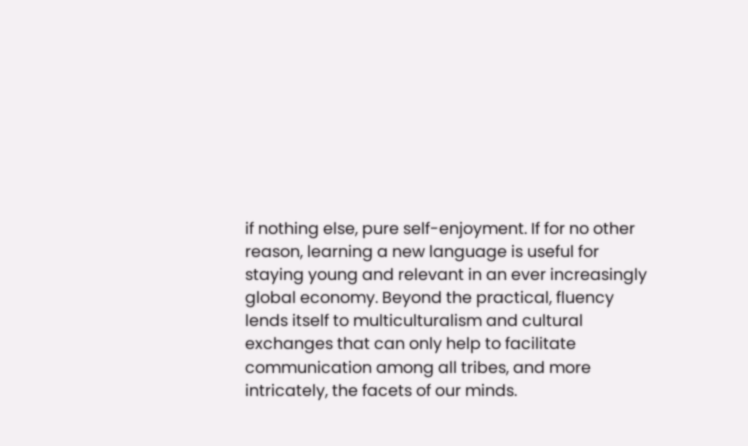if nothing else, pure self-enjoyment. If for no other reason, learning a new language is useful for staying young and relevant in an ever increasingly global economy. Beyond the practical, fluency lends itself to multiculturalism and cultural exchanges that can only help to facilitate communication among all tribes, and more intricately, the facets of our minds.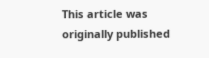This article was originally published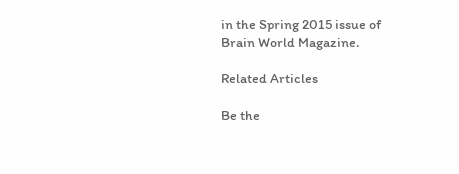in the Spring 2015 issue of Brain World Magazine.

Related Articles

Be the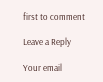first to comment

Leave a Reply

Your email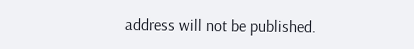address will not be published.